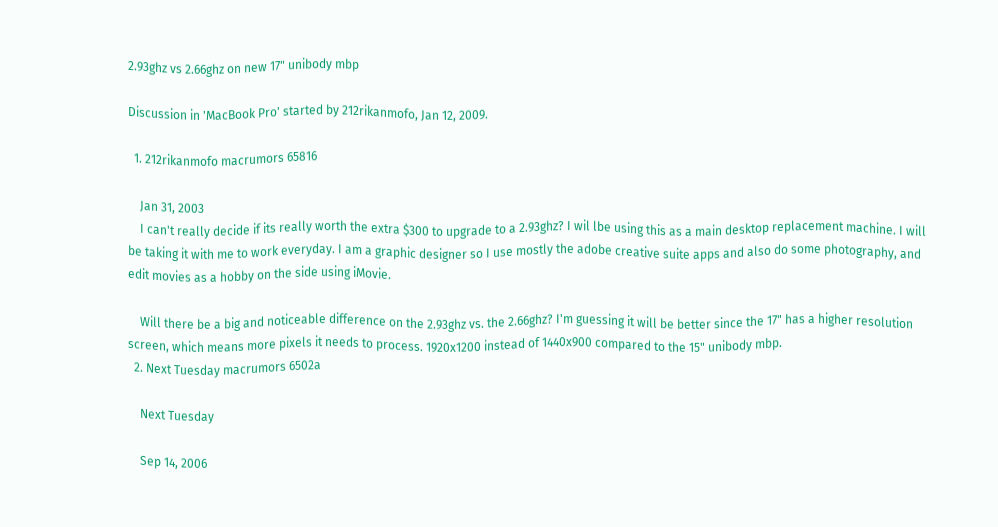2.93ghz vs 2.66ghz on new 17" unibody mbp

Discussion in 'MacBook Pro' started by 212rikanmofo, Jan 12, 2009.

  1. 212rikanmofo macrumors 65816

    Jan 31, 2003
    I can't really decide if its really worth the extra $300 to upgrade to a 2.93ghz? I wil lbe using this as a main desktop replacement machine. I will be taking it with me to work everyday. I am a graphic designer so I use mostly the adobe creative suite apps and also do some photography, and edit movies as a hobby on the side using iMovie.

    Will there be a big and noticeable difference on the 2.93ghz vs. the 2.66ghz? I'm guessing it will be better since the 17" has a higher resolution screen, which means more pixels it needs to process. 1920x1200 instead of 1440x900 compared to the 15" unibody mbp.
  2. Next Tuesday macrumors 6502a

    Next Tuesday

    Sep 14, 2006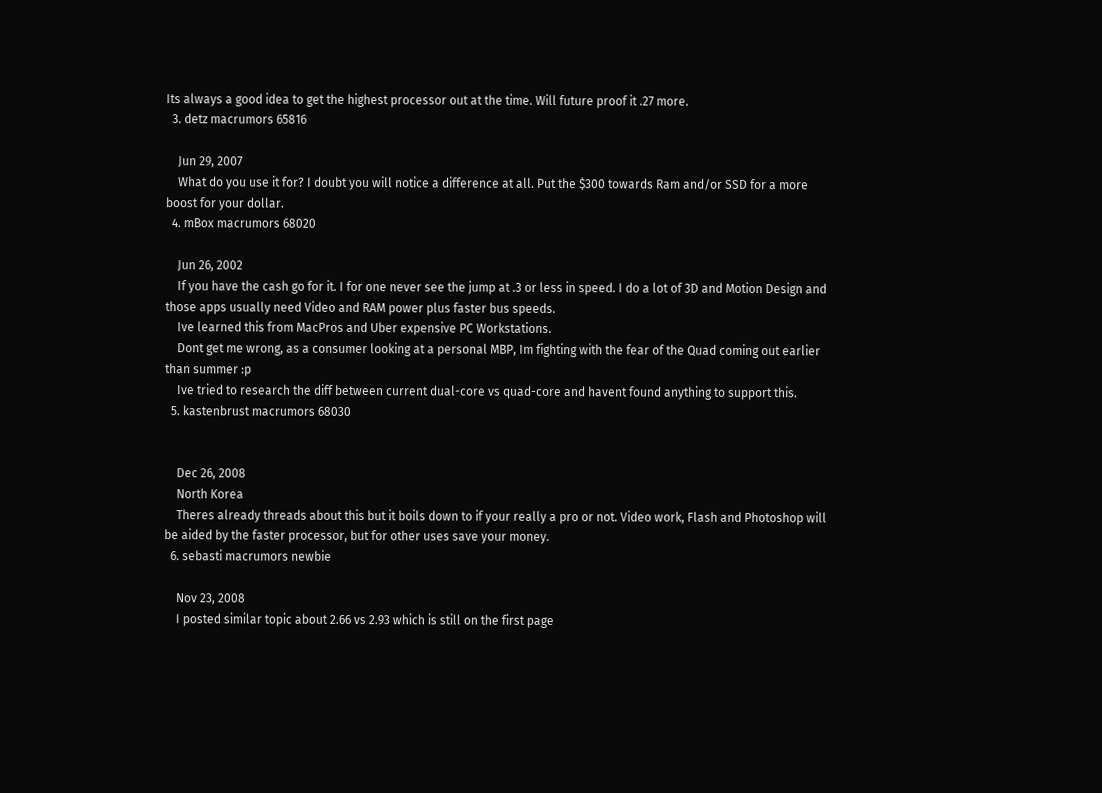Its always a good idea to get the highest processor out at the time. Will future proof it .27 more.
  3. detz macrumors 65816

    Jun 29, 2007
    What do you use it for? I doubt you will notice a difference at all. Put the $300 towards Ram and/or SSD for a more boost for your dollar.
  4. mBox macrumors 68020

    Jun 26, 2002
    If you have the cash go for it. I for one never see the jump at .3 or less in speed. I do a lot of 3D and Motion Design and those apps usually need Video and RAM power plus faster bus speeds.
    Ive learned this from MacPros and Uber expensive PC Workstations.
    Dont get me wrong, as a consumer looking at a personal MBP, Im fighting with the fear of the Quad coming out earlier than summer :p
    Ive tried to research the diff between current dual-core vs quad-core and havent found anything to support this.
  5. kastenbrust macrumors 68030


    Dec 26, 2008
    North Korea
    Theres already threads about this but it boils down to if your really a pro or not. Video work, Flash and Photoshop will be aided by the faster processor, but for other uses save your money.
  6. sebasti macrumors newbie

    Nov 23, 2008
    I posted similar topic about 2.66 vs 2.93 which is still on the first page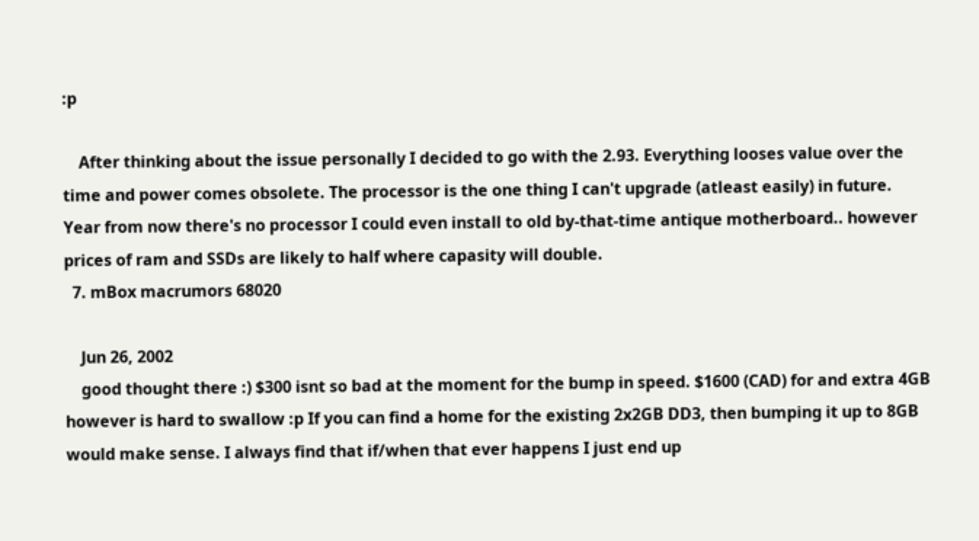:p

    After thinking about the issue personally I decided to go with the 2.93. Everything looses value over the time and power comes obsolete. The processor is the one thing I can't upgrade (atleast easily) in future. Year from now there's no processor I could even install to old by-that-time antique motherboard.. however prices of ram and SSDs are likely to half where capasity will double.
  7. mBox macrumors 68020

    Jun 26, 2002
    good thought there :) $300 isnt so bad at the moment for the bump in speed. $1600 (CAD) for and extra 4GB however is hard to swallow :p If you can find a home for the existing 2x2GB DD3, then bumping it up to 8GB would make sense. I always find that if/when that ever happens I just end up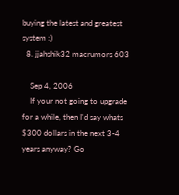buying the latest and greatest system :)
  8. jjahshik32 macrumors 603

    Sep 4, 2006
    If your not going to upgrade for a while, then I'd say whats $300 dollars in the next 3-4 years anyway? Go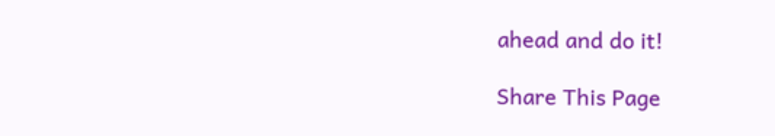ahead and do it!

Share This Page